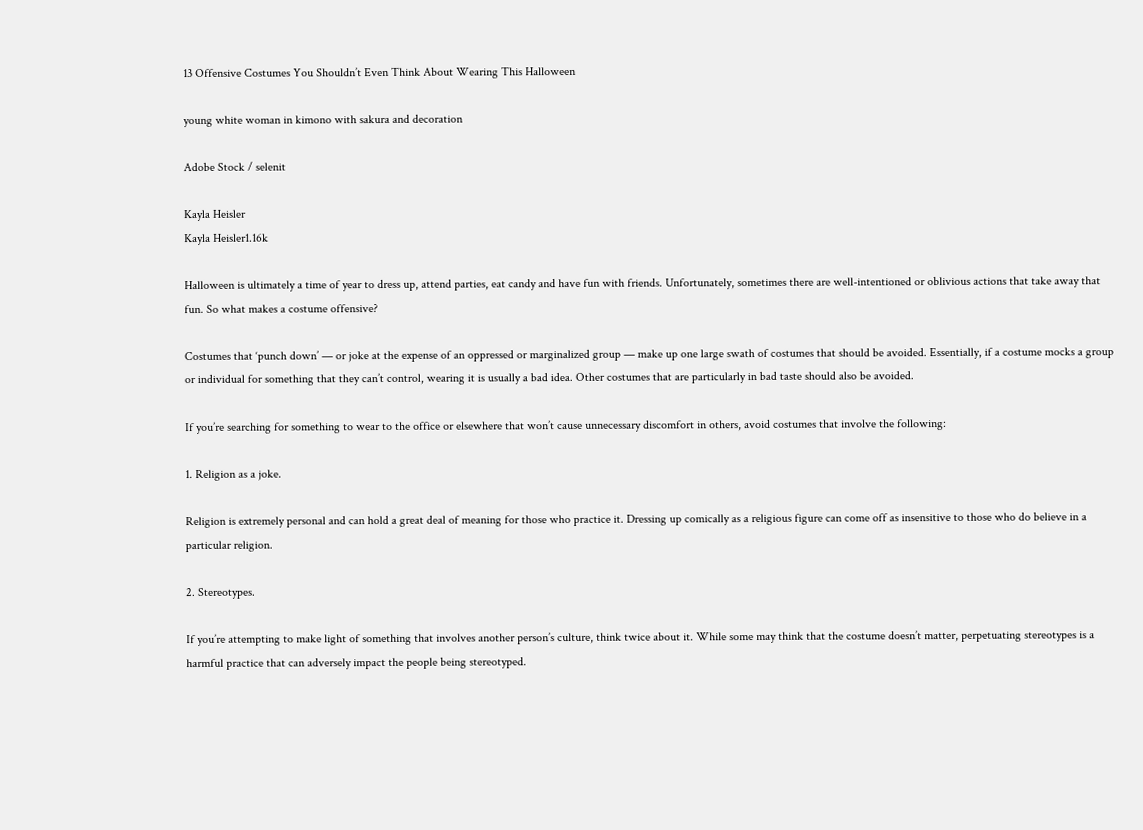13 Offensive Costumes You Shouldn’t Even Think About Wearing This Halloween

young white woman in kimono with sakura and decoration

Adobe Stock / selenit

Kayla Heisler
Kayla Heisler1.16k

Halloween is ultimately a time of year to dress up, attend parties, eat candy and have fun with friends. Unfortunately, sometimes there are well-intentioned or oblivious actions that take away that fun. So what makes a costume offensive?

Costumes that ‘punch down’ — or joke at the expense of an oppressed or marginalized group — make up one large swath of costumes that should be avoided. Essentially, if a costume mocks a group or individual for something that they can’t control, wearing it is usually a bad idea. Other costumes that are particularly in bad taste should also be avoided.

If you’re searching for something to wear to the office or elsewhere that won’t cause unnecessary discomfort in others, avoid costumes that involve the following:

1. Religion as a joke.

Religion is extremely personal and can hold a great deal of meaning for those who practice it. Dressing up comically as a religious figure can come off as insensitive to those who do believe in a particular religion.

2. Stereotypes.

If you’re attempting to make light of something that involves another person’s culture, think twice about it. While some may think that the costume doesn’t matter, perpetuating stereotypes is a harmful practice that can adversely impact the people being stereotyped.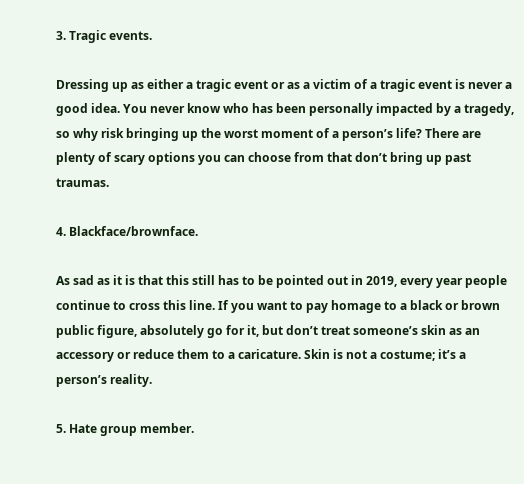3. Tragic events.

Dressing up as either a tragic event or as a victim of a tragic event is never a good idea. You never know who has been personally impacted by a tragedy, so why risk bringing up the worst moment of a person’s life? There are plenty of scary options you can choose from that don’t bring up past traumas.

4. Blackface/brownface.

As sad as it is that this still has to be pointed out in 2019, every year people continue to cross this line. If you want to pay homage to a black or brown public figure, absolutely go for it, but don’t treat someone’s skin as an accessory or reduce them to a caricature. Skin is not a costume; it’s a person’s reality.

5. Hate group member.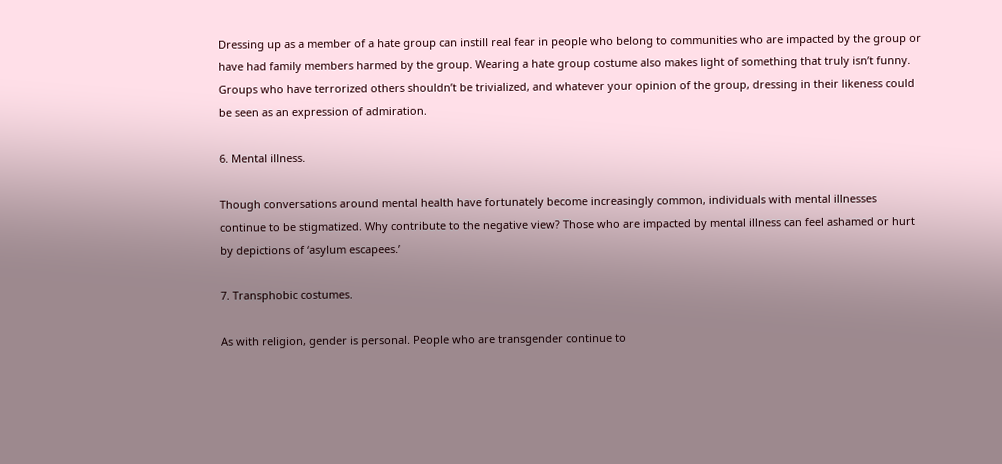Dressing up as a member of a hate group can instill real fear in people who belong to communities who are impacted by the group or have had family members harmed by the group. Wearing a hate group costume also makes light of something that truly isn’t funny. Groups who have terrorized others shouldn’t be trivialized, and whatever your opinion of the group, dressing in their likeness could be seen as an expression of admiration.

6. Mental illness.

Though conversations around mental health have fortunately become increasingly common, individuals with mental illnesses continue to be stigmatized. Why contribute to the negative view? Those who are impacted by mental illness can feel ashamed or hurt by depictions of ‘asylum escapees.’

7. Transphobic costumes.

As with religion, gender is personal. People who are transgender continue to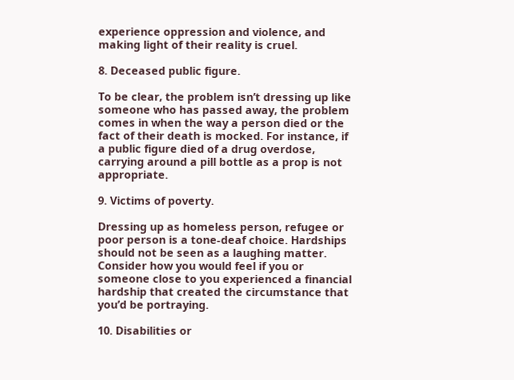experience oppression and violence, and making light of their reality is cruel.

8. Deceased public figure.

To be clear, the problem isn’t dressing up like someone who has passed away, the problem comes in when the way a person died or the fact of their death is mocked. For instance, if a public figure died of a drug overdose, carrying around a pill bottle as a prop is not appropriate.

9. Victims of poverty.

Dressing up as homeless person, refugee or poor person is a tone-deaf choice. Hardships should not be seen as a laughing matter. Consider how you would feel if you or someone close to you experienced a financial hardship that created the circumstance that you’d be portraying.

10. Disabilities or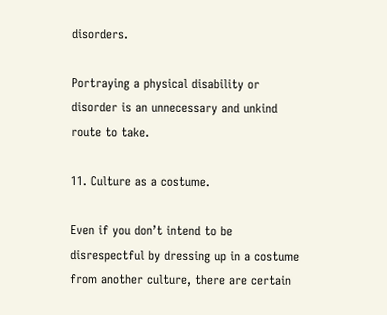disorders.

Portraying a physical disability or disorder is an unnecessary and unkind route to take.

11. Culture as a costume.

Even if you don’t intend to be disrespectful by dressing up in a costume from another culture, there are certain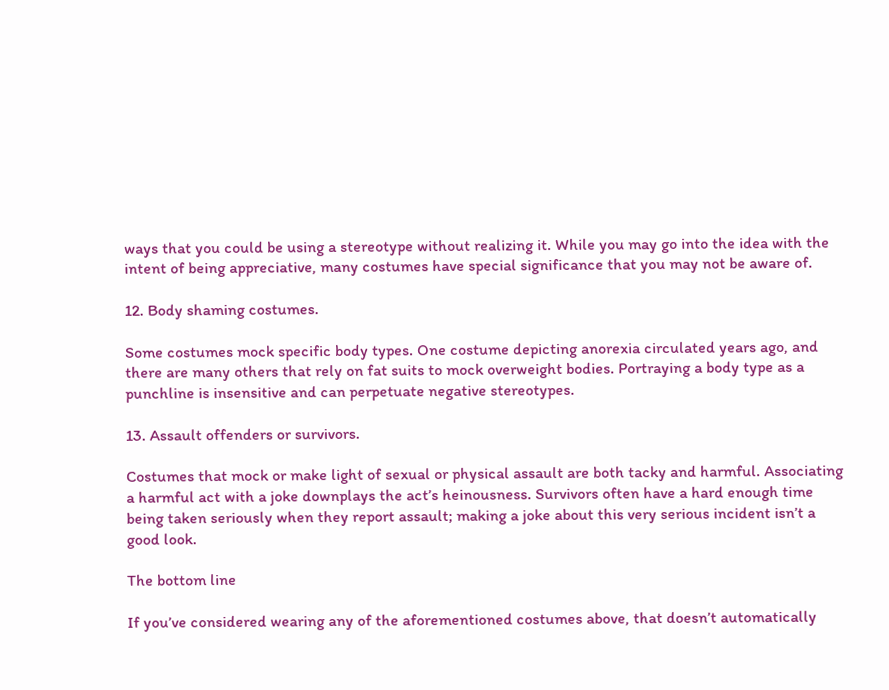ways that you could be using a stereotype without realizing it. While you may go into the idea with the intent of being appreciative, many costumes have special significance that you may not be aware of.

12. Body shaming costumes.

Some costumes mock specific body types. One costume depicting anorexia circulated years ago, and there are many others that rely on fat suits to mock overweight bodies. Portraying a body type as a punchline is insensitive and can perpetuate negative stereotypes.

13. Assault offenders or survivors.

Costumes that mock or make light of sexual or physical assault are both tacky and harmful. Associating a harmful act with a joke downplays the act’s heinousness. Survivors often have a hard enough time being taken seriously when they report assault; making a joke about this very serious incident isn’t a good look.

The bottom line

If you’ve considered wearing any of the aforementioned costumes above, that doesn’t automatically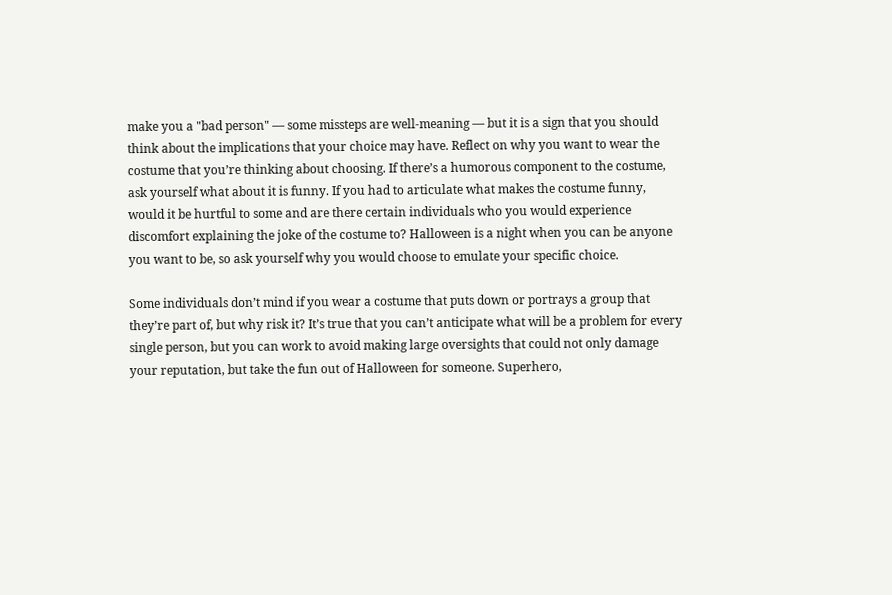make you a "bad person" — some missteps are well-meaning — but it is a sign that you should think about the implications that your choice may have. Reflect on why you want to wear the costume that you’re thinking about choosing. If there’s a humorous component to the costume, ask yourself what about it is funny. If you had to articulate what makes the costume funny, would it be hurtful to some and are there certain individuals who you would experience discomfort explaining the joke of the costume to? Halloween is a night when you can be anyone you want to be, so ask yourself why you would choose to emulate your specific choice.

Some individuals don’t mind if you wear a costume that puts down or portrays a group that they’re part of, but why risk it? It’s true that you can’t anticipate what will be a problem for every single person, but you can work to avoid making large oversights that could not only damage your reputation, but take the fun out of Halloween for someone. Superhero,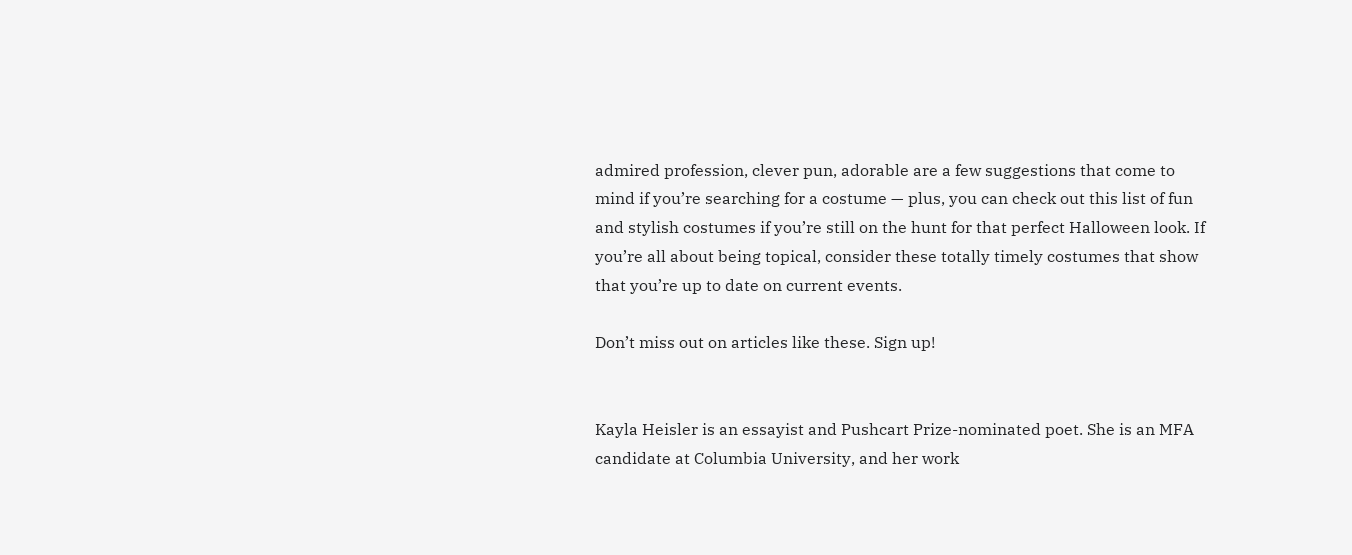admired profession, clever pun, adorable are a few suggestions that come to mind if you’re searching for a costume — plus, you can check out this list of fun and stylish costumes if you’re still on the hunt for that perfect Halloween look. If you’re all about being topical, consider these totally timely costumes that show that you’re up to date on current events.

Don’t miss out on articles like these. Sign up!


Kayla Heisler is an essayist and Pushcart Prize-nominated poet. She is an MFA candidate at Columbia University, and her work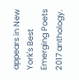appears in New York's Best Emerging Poets 2017 anthology.